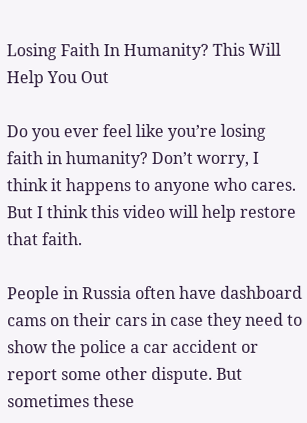Losing Faith In Humanity? This Will Help You Out

Do you ever feel like you’re losing faith in humanity? Don’t worry, I think it happens to anyone who cares. But I think this video will help restore that faith.

People in Russia often have dashboard cams on their cars in case they need to show the police a car accident or report some other dispute. But sometimes these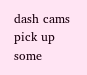dash cams pick up some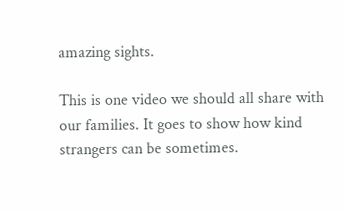amazing sights.

This is one video we should all share with our families. It goes to show how kind strangers can be sometimes.